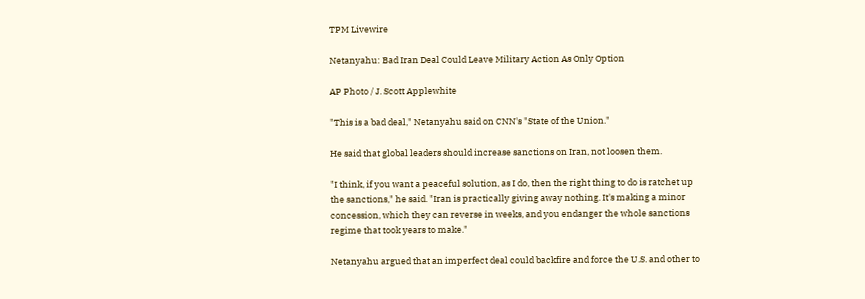TPM Livewire

Netanyahu: Bad Iran Deal Could Leave Military Action As Only Option

AP Photo / J. Scott Applewhite

"This is a bad deal," Netanyahu said on CNN's "State of the Union."

He said that global leaders should increase sanctions on Iran, not loosen them.

"I think, if you want a peaceful solution, as I do, then the right thing to do is ratchet up the sanctions," he said. "Iran is practically giving away nothing. It's making a minor concession, which they can reverse in weeks, and you endanger the whole sanctions regime that took years to make."

Netanyahu argued that an imperfect deal could backfire and force the U.S. and other to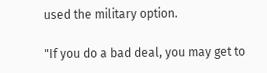used the military option.

"If you do a bad deal, you may get to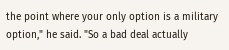the point where your only option is a military option," he said. "So a bad deal actually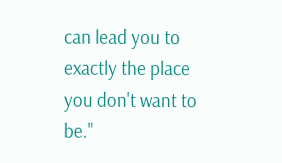can lead you to exactly the place you don't want to be."